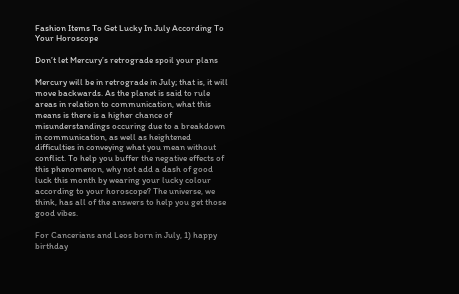Fashion Items To Get Lucky In July According To Your Horoscope

Don’t let Mercury’s retrograde spoil your plans

Mercury will be in retrograde in July; that is, it will move backwards. As the planet is said to rule areas in relation to communication, what this means is there is a higher chance of misunderstandings occuring due to a breakdown in communication, as well as heightened difficulties in conveying what you mean without conflict. To help you buffer the negative effects of this phenomenon, why not add a dash of good luck this month by wearing your lucky colour according to your horoscope? The universe, we think, has all of the answers to help you get those good vibes.

For Cancerians and Leos born in July, 1) happy birthday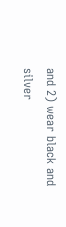and 2) wear black and silver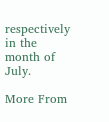respectively in the month of July.

More From